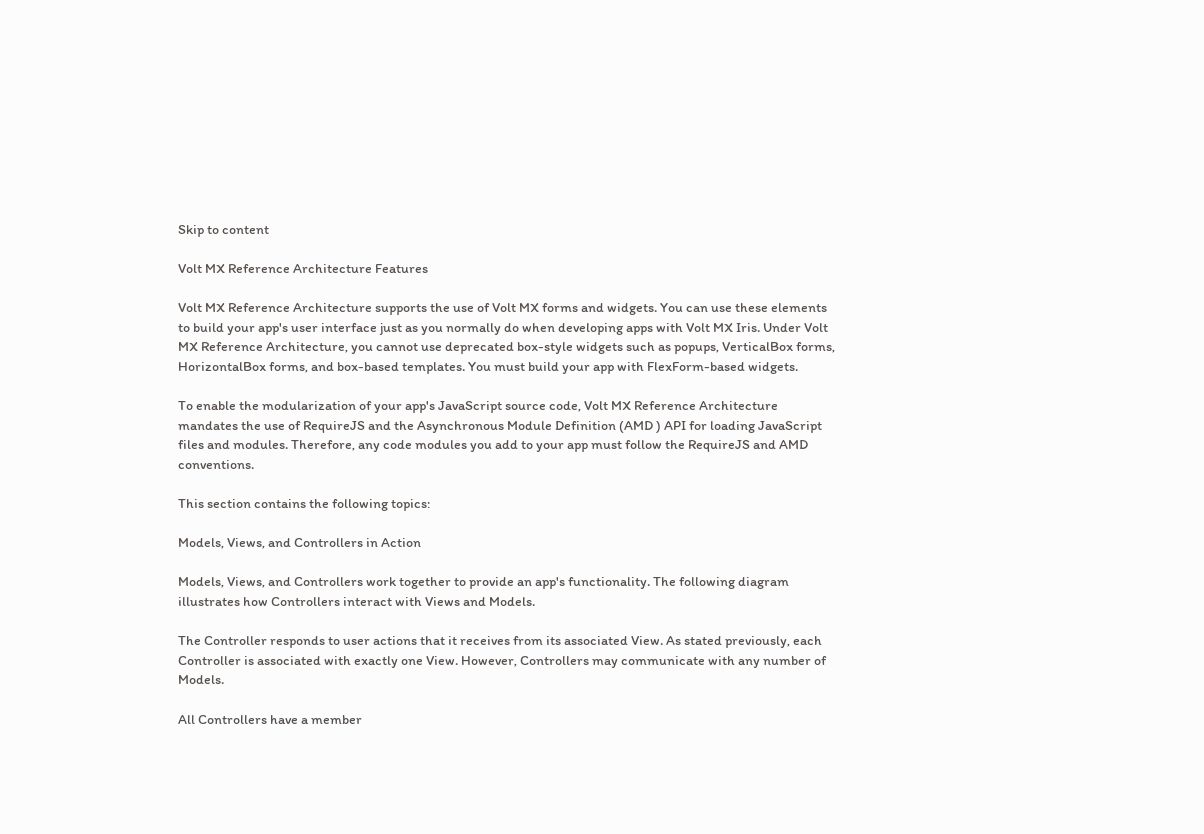Skip to content

Volt MX Reference Architecture Features

Volt MX Reference Architecture supports the use of Volt MX forms and widgets. You can use these elements to build your app's user interface just as you normally do when developing apps with Volt MX Iris. Under Volt MX Reference Architecture, you cannot use deprecated box-style widgets such as popups, VerticalBox forms, HorizontalBox forms, and box-based templates. You must build your app with FlexForm-based widgets.

To enable the modularization of your app's JavaScript source code, Volt MX Reference Architecture mandates the use of RequireJS and the Asynchronous Module Definition (AMD ) API for loading JavaScript files and modules. Therefore, any code modules you add to your app must follow the RequireJS and AMD conventions.

This section contains the following topics:

Models, Views, and Controllers in Action

Models, Views, and Controllers work together to provide an app's functionality. The following diagram illustrates how Controllers interact with Views and Models.

The Controller responds to user actions that it receives from its associated View. As stated previously, each Controller is associated with exactly one View. However, Controllers may communicate with any number of Models.

All Controllers have a member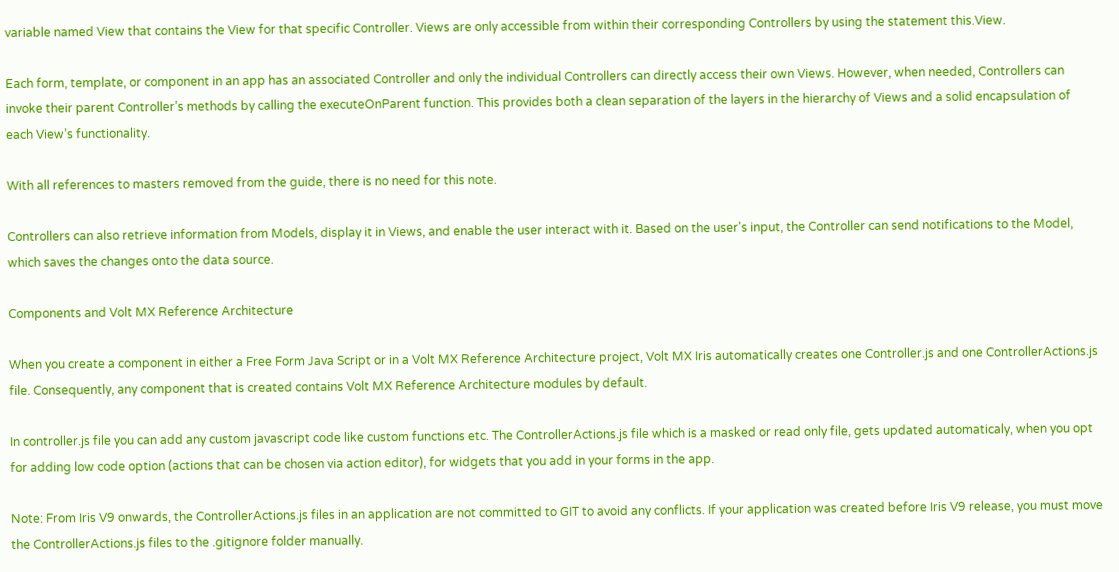variable named View that contains the View for that specific Controller. Views are only accessible from within their corresponding Controllers by using the statement this.View.

Each form, template, or component in an app has an associated Controller and only the individual Controllers can directly access their own Views. However, when needed, Controllers can invoke their parent Controller’s methods by calling the executeOnParent function. This provides both a clean separation of the layers in the hierarchy of Views and a solid encapsulation of each View’s functionality.

With all references to masters removed from the guide, there is no need for this note.

Controllers can also retrieve information from Models, display it in Views, and enable the user interact with it. Based on the user's input, the Controller can send notifications to the Model, which saves the changes onto the data source.

Components and Volt MX Reference Architecture

When you create a component in either a Free Form Java Script or in a Volt MX Reference Architecture project, Volt MX Iris automatically creates one Controller.js and one ControllerActions.js file. Consequently, any component that is created contains Volt MX Reference Architecture modules by default.

In controller.js file you can add any custom javascript code like custom functions etc. The ControllerActions.js file which is a masked or read only file, gets updated automaticaly, when you opt for adding low code option (actions that can be chosen via action editor), for widgets that you add in your forms in the app.

Note: From Iris V9 onwards, the ControllerActions.js files in an application are not committed to GIT to avoid any conflicts. If your application was created before Iris V9 release, you must move the ControllerActions.js files to the .gitignore folder manually.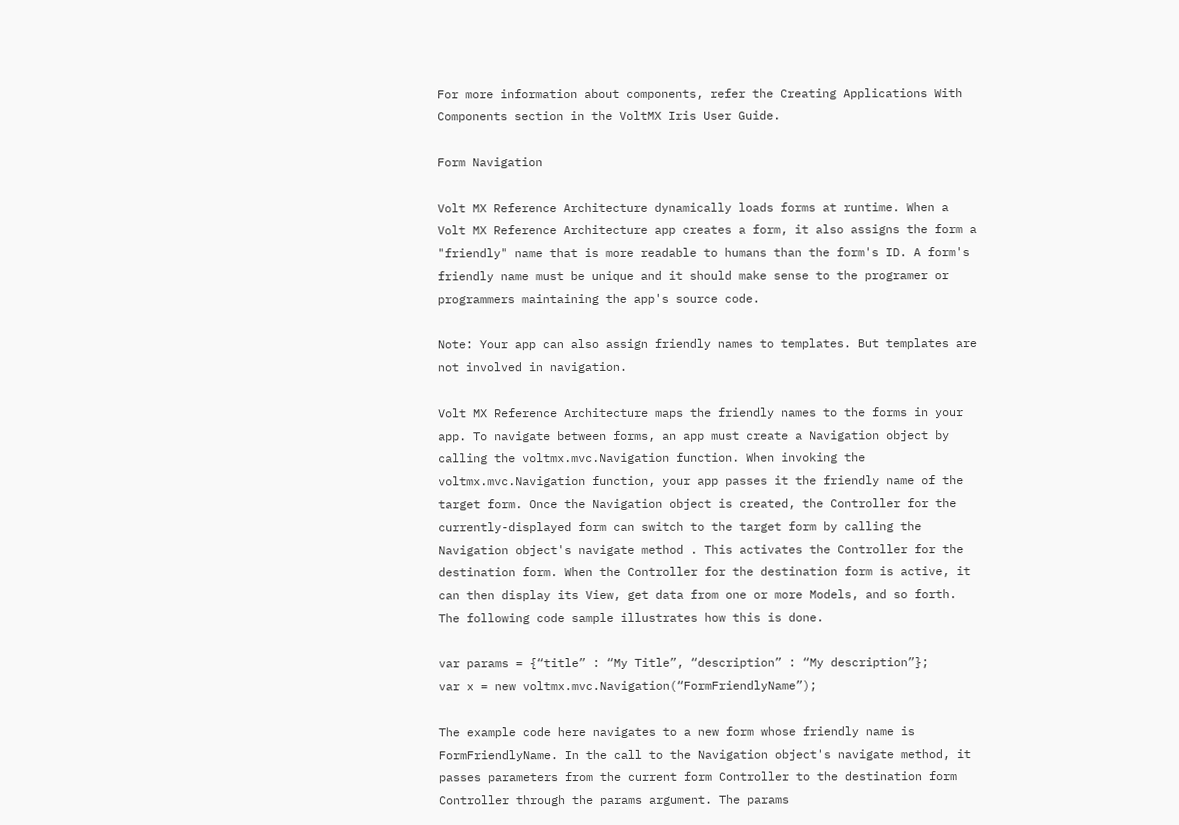For more information about components, refer the Creating Applications With Components section in the VoltMX Iris User Guide.

Form Navigation

Volt MX Reference Architecture dynamically loads forms at runtime. When a Volt MX Reference Architecture app creates a form, it also assigns the form a "friendly" name that is more readable to humans than the form's ID. A form's friendly name must be unique and it should make sense to the programer or programmers maintaining the app's source code.

Note: Your app can also assign friendly names to templates. But templates are not involved in navigation.

Volt MX Reference Architecture maps the friendly names to the forms in your app. To navigate between forms, an app must create a Navigation object by calling the voltmx.mvc.Navigation function. When invoking the voltmx.mvc.Navigation function, your app passes it the friendly name of the target form. Once the Navigation object is created, the Controller for the currently-displayed form can switch to the target form by calling the Navigation object's navigate method . This activates the Controller for the destination form. When the Controller for the destination form is active, it can then display its View, get data from one or more Models, and so forth. The following code sample illustrates how this is done.

var params = {“title” : “My Title”, “description” : “My description”};
var x = new voltmx.mvc.Navigation(“FormFriendlyName”);

The example code here navigates to a new form whose friendly name is FormFriendlyName. In the call to the Navigation object's navigate method, it passes parameters from the current form Controller to the destination form Controller through the params argument. The params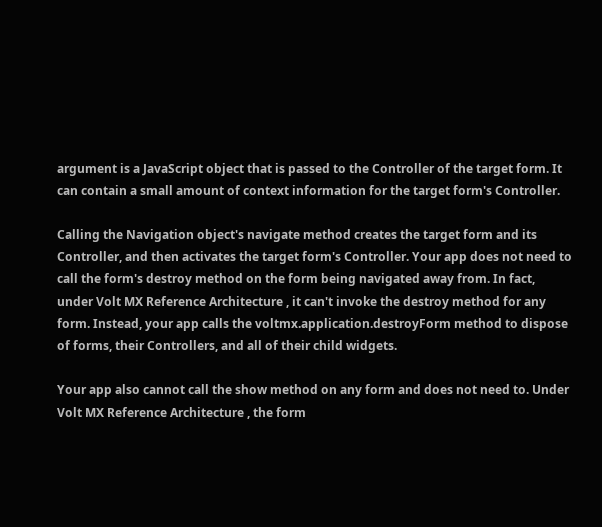argument is a JavaScript object that is passed to the Controller of the target form. It can contain a small amount of context information for the target form's Controller.

Calling the Navigation object's navigate method creates the target form and its Controller, and then activates the target form's Controller. Your app does not need to call the form's destroy method on the form being navigated away from. In fact, under Volt MX Reference Architecture , it can't invoke the destroy method for any form. Instead, your app calls the voltmx.application.destroyForm method to dispose of forms, their Controllers, and all of their child widgets.

Your app also cannot call the show method on any form and does not need to. Under Volt MX Reference Architecture , the form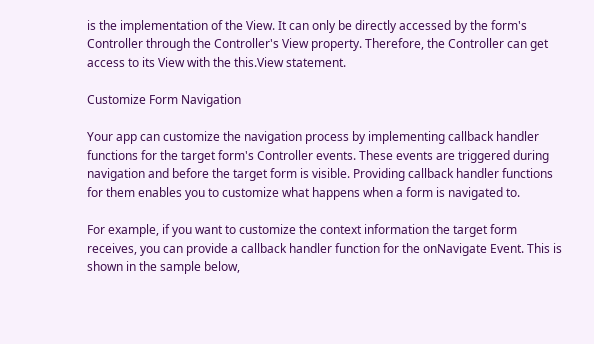is the implementation of the View. It can only be directly accessed by the form's Controller through the Controller's View property. Therefore, the Controller can get access to its View with the this.View statement.

Customize Form Navigation

Your app can customize the navigation process by implementing callback handler functions for the target form's Controller events. These events are triggered during navigation and before the target form is visible. Providing callback handler functions for them enables you to customize what happens when a form is navigated to.

For example, if you want to customize the context information the target form receives, you can provide a callback handler function for the onNavigate Event. This is shown in the sample below,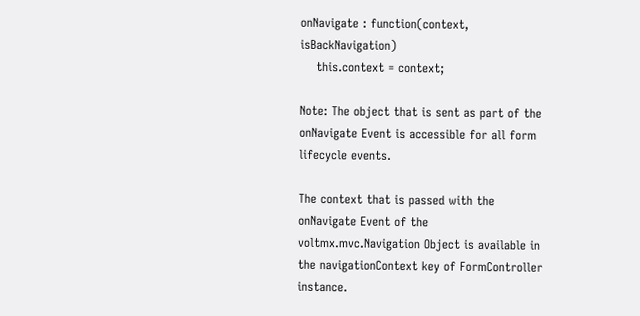onNavigate : function(context, isBackNavigation)
    this.context = context;

Note: The object that is sent as part of the onNavigate Event is accessible for all form lifecycle events.

The context that is passed with the onNavigate Event of the voltmx.mvc.Navigation Object is available in the navigationContext key of FormController instance.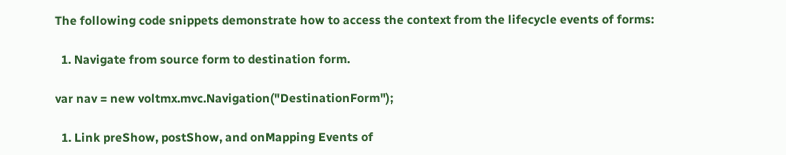The following code snippets demonstrate how to access the context from the lifecycle events of forms:

  1. Navigate from source form to destination form.

var nav = new voltmx.mvc.Navigation("DestinationForm");

  1. Link preShow, postShow, and onMapping Events of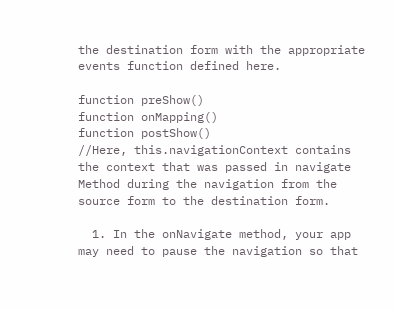the destination form with the appropriate events function defined here.

function preShow()
function onMapping()
function postShow()
//Here, this.navigationContext contains the context that was passed in navigate Method during the navigation from the source form to the destination form.

  1. In the onNavigate method, your app may need to pause the navigation so that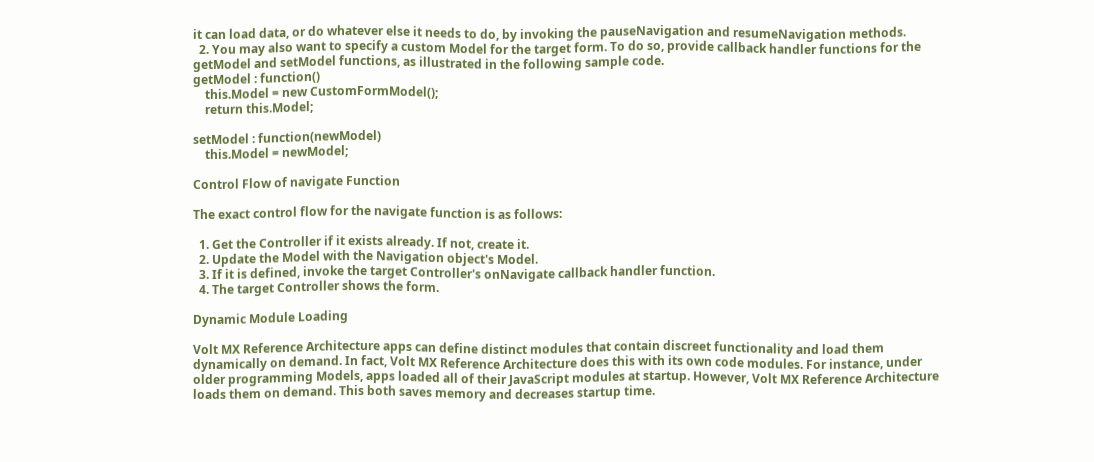it can load data, or do whatever else it needs to do, by invoking the pauseNavigation and resumeNavigation methods.
  2. You may also want to specify a custom Model for the target form. To do so, provide callback handler functions for the getModel and setModel functions, as illustrated in the following sample code.
getModel : function()
    this.Model = new CustomFormModel();
    return this.Model;

setModel : function(newModel)
    this.Model = newModel;

Control Flow of navigate Function

The exact control flow for the navigate function is as follows:

  1. Get the Controller if it exists already. If not, create it.
  2. Update the Model with the Navigation object's Model.
  3. If it is defined, invoke the target Controller's onNavigate callback handler function.
  4. The target Controller shows the form.

Dynamic Module Loading

Volt MX Reference Architecture apps can define distinct modules that contain discreet functionality and load them dynamically on demand. In fact, Volt MX Reference Architecture does this with its own code modules. For instance, under older programming Models, apps loaded all of their JavaScript modules at startup. However, Volt MX Reference Architecture loads them on demand. This both saves memory and decreases startup time.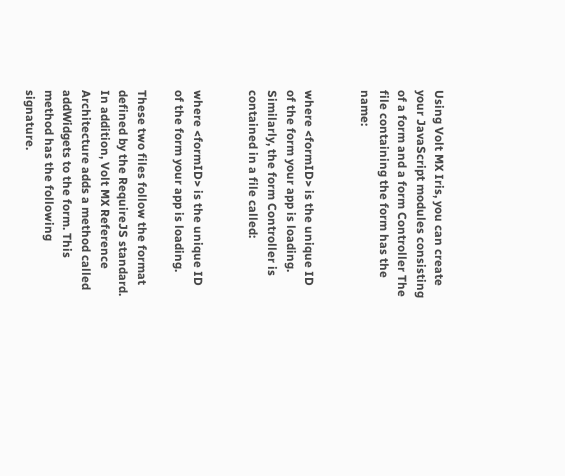Using Volt MX Iris, you can create your JavaScript modules consisting of a form and a form Controller The file containing the form has the name:


where <formID> is the unique ID of the form your app is loading. Similarly, the form Controller is contained in a file called:


where <formID> is the unique ID of the form your app is loading.

These two files follow the format defined by the RequireJS standard. In addition, Volt MX Reference Architecture adds a method called addWidgets to the form. This method has the following signature.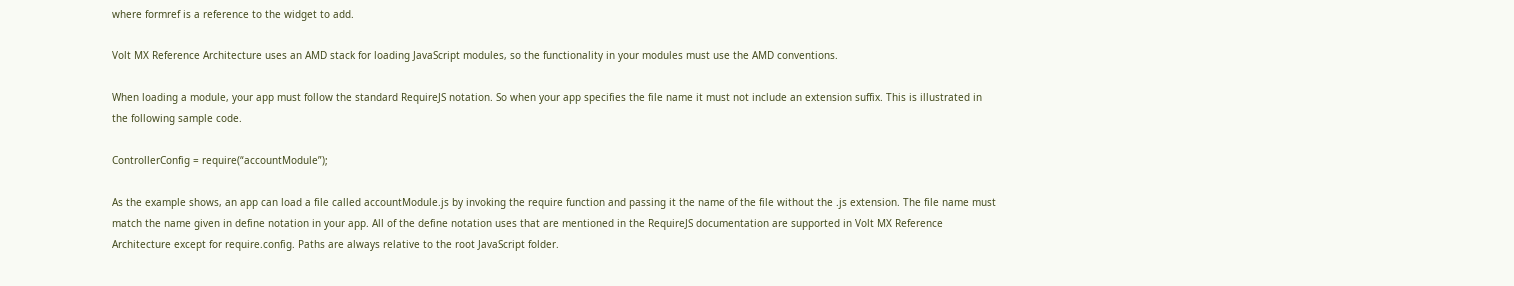where formref is a reference to the widget to add.

Volt MX Reference Architecture uses an AMD stack for loading JavaScript modules, so the functionality in your modules must use the AMD conventions.

When loading a module, your app must follow the standard RequireJS notation. So when your app specifies the file name it must not include an extension suffix. This is illustrated in the following sample code.

ControllerConfig = require(“accountModule”);

As the example shows, an app can load a file called accountModule.js by invoking the require function and passing it the name of the file without the .js extension. The file name must match the name given in define notation in your app. All of the define notation uses that are mentioned in the RequireJS documentation are supported in Volt MX Reference Architecture except for require.config. Paths are always relative to the root JavaScript folder.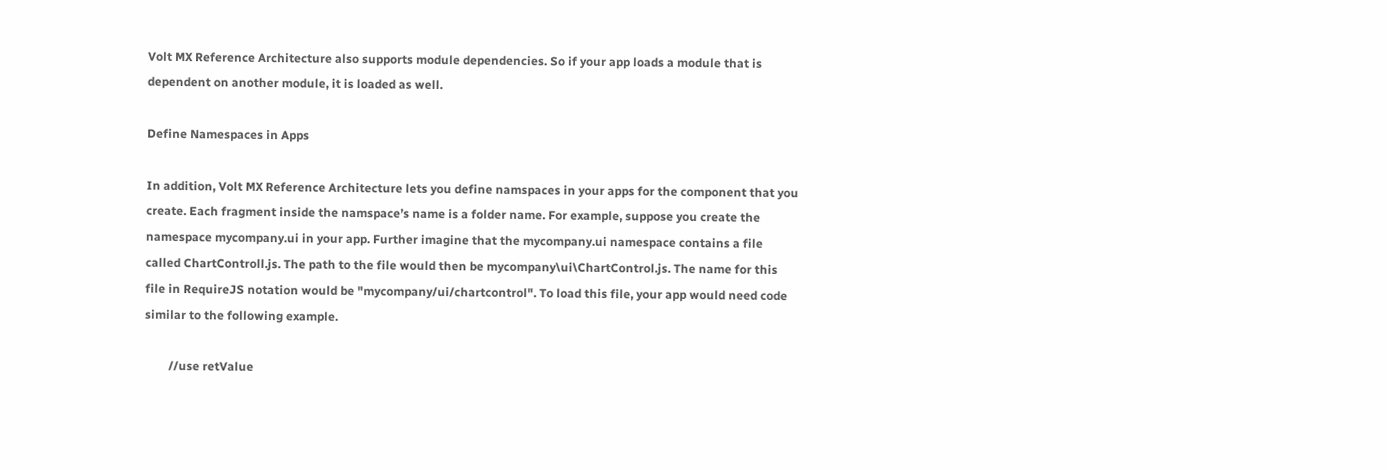Volt MX Reference Architecture also supports module dependencies. So if your app loads a module that is dependent on another module, it is loaded as well.

Define Namespaces in Apps

In addition, Volt MX Reference Architecture lets you define namspaces in your apps for the component that you create. Each fragment inside the namspace’s name is a folder name. For example, suppose you create the namespace mycompany.ui in your app. Further imagine that the mycompany.ui namespace contains a file called ChartControll.js. The path to the file would then be mycompany\ui\ChartControl.js. The name for this file in RequireJS notation would be "mycompany/ui/chartcontrol". To load this file, your app would need code similar to the following example.

        //use retValue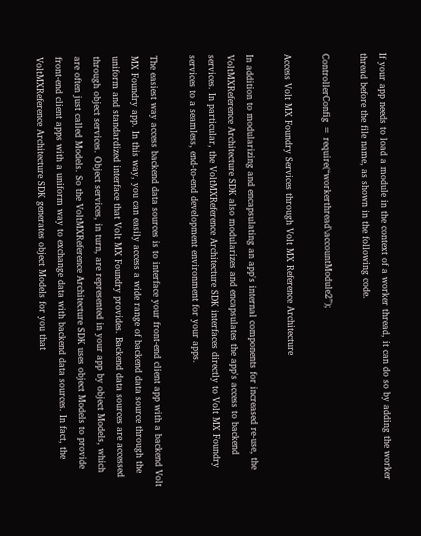If your app needs to load a module in the context of a worker thread, it can do so by adding the worker thread before the file name, as shown in the following code.

ControllerConfig = require(“workerthread\accountModule2”);

Access Volt MX Foundry Services through Volt MX Reference Architecture

In addition to modularizing and encapsulating an app's internal components for increased re-use, the VoltMXReference Architecture SDK also modularizes and encapsulates the app's access to backend services. In particular, the VoltMXReference Architecture SDK interfaces directly to Volt MX Foundry services to a seamless, end-to-end development environment for your apps.

The easiest way access backend data sources is to interface your front-end client app with a backend Volt MX Foundry app. In this way, you can easily access a wide range of backend data source through the uniform and standardized interface that Volt MX Foundry provides. Backend data sources are accessed through object services. Object services, in turn, are represented in your app by object Models, which are often just called Models. So the VoltMXReference Architecture SDK uses object Models to provide front-end client apps with a uniform way to exchange data with backend data sources. In fact, the VoltMXReference Architecture SDK generates object Models for you that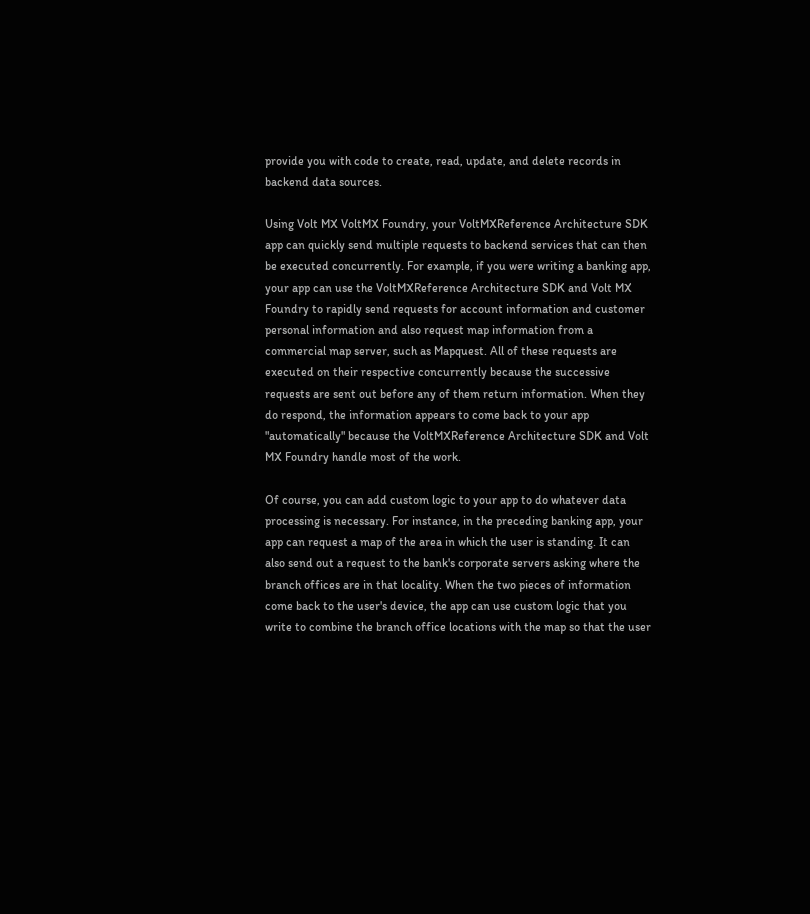provide you with code to create, read, update, and delete records in backend data sources.

Using Volt MX VoltMX Foundry, your VoltMXReference Architecture SDK app can quickly send multiple requests to backend services that can then be executed concurrently. For example, if you were writing a banking app, your app can use the VoltMXReference Architecture SDK and Volt MX Foundry to rapidly send requests for account information and customer personal information and also request map information from a commercial map server, such as Mapquest. All of these requests are executed on their respective concurrently because the successive requests are sent out before any of them return information. When they do respond, the information appears to come back to your app "automatically" because the VoltMXReference Architecture SDK and Volt MX Foundry handle most of the work.

Of course, you can add custom logic to your app to do whatever data processing is necessary. For instance, in the preceding banking app, your app can request a map of the area in which the user is standing. It can also send out a request to the bank's corporate servers asking where the branch offices are in that locality. When the two pieces of information come back to the user's device, the app can use custom logic that you write to combine the branch office locations with the map so that the user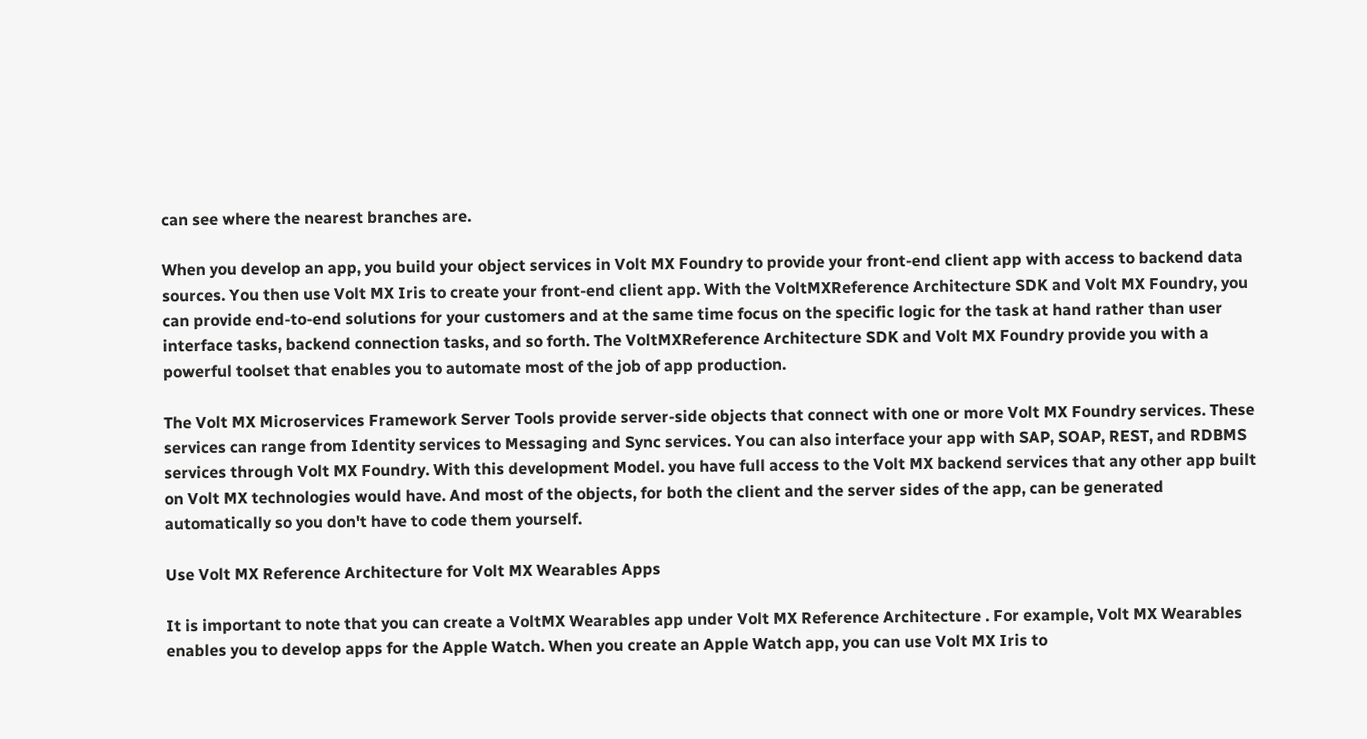can see where the nearest branches are.

When you develop an app, you build your object services in Volt MX Foundry to provide your front-end client app with access to backend data sources. You then use Volt MX Iris to create your front-end client app. With the VoltMXReference Architecture SDK and Volt MX Foundry, you can provide end-to-end solutions for your customers and at the same time focus on the specific logic for the task at hand rather than user interface tasks, backend connection tasks, and so forth. The VoltMXReference Architecture SDK and Volt MX Foundry provide you with a powerful toolset that enables you to automate most of the job of app production.

The Volt MX Microservices Framework Server Tools provide server-side objects that connect with one or more Volt MX Foundry services. These services can range from Identity services to Messaging and Sync services. You can also interface your app with SAP, SOAP, REST, and RDBMS services through Volt MX Foundry. With this development Model. you have full access to the Volt MX backend services that any other app built on Volt MX technologies would have. And most of the objects, for both the client and the server sides of the app, can be generated automatically so you don't have to code them yourself.

Use Volt MX Reference Architecture for Volt MX Wearables Apps

It is important to note that you can create a VoltMX Wearables app under Volt MX Reference Architecture . For example, Volt MX Wearables enables you to develop apps for the Apple Watch. When you create an Apple Watch app, you can use Volt MX Iris to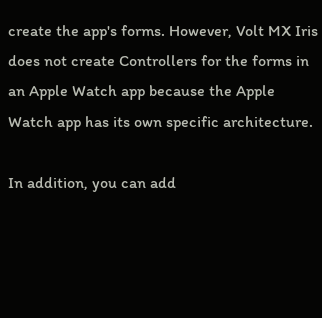create the app's forms. However, Volt MX Iris does not create Controllers for the forms in an Apple Watch app because the Apple Watch app has its own specific architecture.

In addition, you can add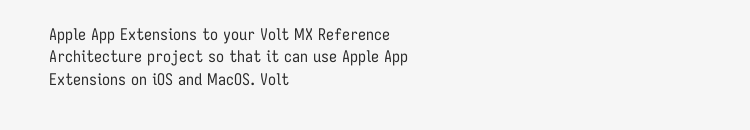Apple App Extensions to your Volt MX Reference Architecture project so that it can use Apple App Extensions on iOS and MacOS. Volt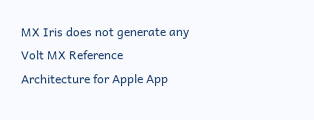MX Iris does not generate any Volt MX Reference Architecture for Apple App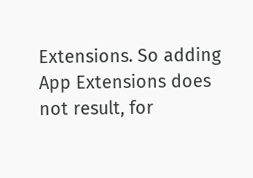Extensions. So adding App Extensions does not result, for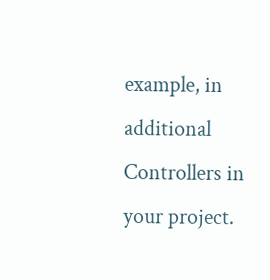example, in additional Controllers in your project.